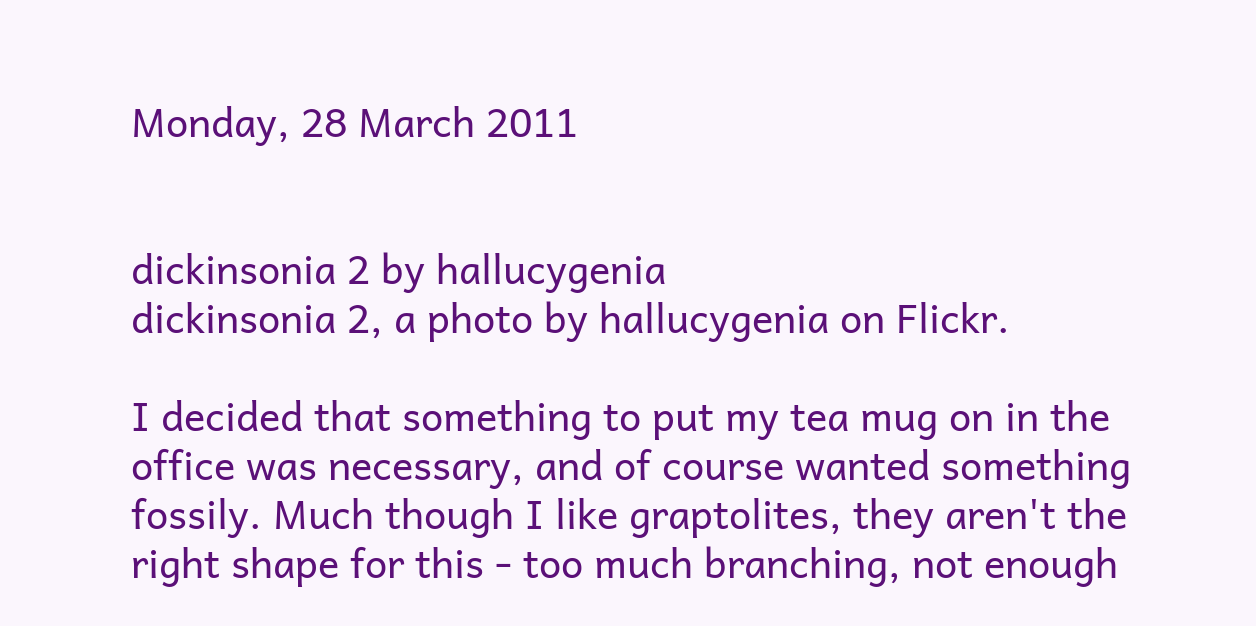Monday, 28 March 2011


dickinsonia 2 by hallucygenia
dickinsonia 2, a photo by hallucygenia on Flickr.

I decided that something to put my tea mug on in the office was necessary, and of course wanted something fossily. Much though I like graptolites, they aren't the right shape for this - too much branching, not enough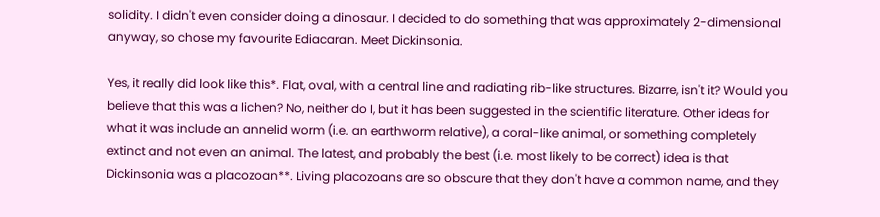solidity. I didn't even consider doing a dinosaur. I decided to do something that was approximately 2-dimensional anyway, so chose my favourite Ediacaran. Meet Dickinsonia.

Yes, it really did look like this*. Flat, oval, with a central line and radiating rib-like structures. Bizarre, isn't it? Would you believe that this was a lichen? No, neither do I, but it has been suggested in the scientific literature. Other ideas for what it was include an annelid worm (i.e. an earthworm relative), a coral-like animal, or something completely extinct and not even an animal. The latest, and probably the best (i.e. most likely to be correct) idea is that Dickinsonia was a placozoan**. Living placozoans are so obscure that they don't have a common name, and they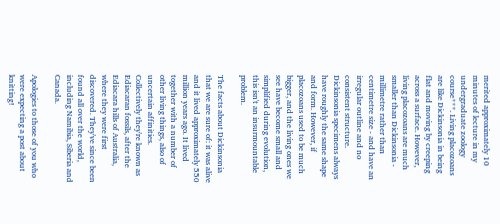merited approximately 10 minutes of lecture in my undergraduate zoology course***. Living placozoans are like Dickinsonia in being flat and moving by creeping across a surface. However, living placozoans are much smaller than Dickinsonia - millimetre rather than centimetre size - and have an irregular outline and no consistent structure. Dickinsonia specimens always have roughly the same shape and form. However, if placozoans used to be much bigger, and the living ones we see have become small and simplified during evolution, this isn't an insurmountable problem.

The facts about Dickinsonia that we are sure of: it was alive and it lived approximately 550 million years ago. It lived together with a number of other living things, also of uncertain affinities. Collectively they're known as Ediacaran fossils, after the Ediacara hills of Australia, where they were first discovered. They've since been found all over the world, including Namibia, Siberia and Canada.

Apologies to those of you who were expecting a post about knitting!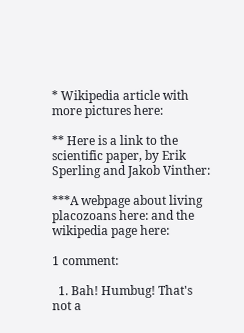* Wikipedia article with more pictures here:

** Here is a link to the scientific paper, by Erik Sperling and Jakob Vinther:

***A webpage about living placozoans here: and the wikipedia page here:

1 comment:

  1. Bah! Humbug! That's not a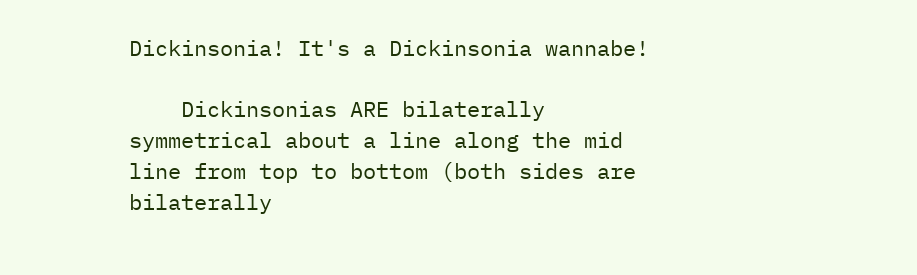Dickinsonia! It's a Dickinsonia wannabe!

    Dickinsonias ARE bilaterally symmetrical about a line along the mid line from top to bottom (both sides are bilaterally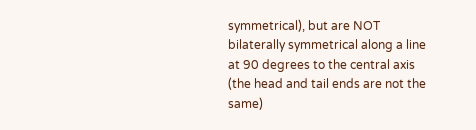symmetrical), but are NOT bilaterally symmetrical along a line at 90 degrees to the central axis (the head and tail ends are not the same)